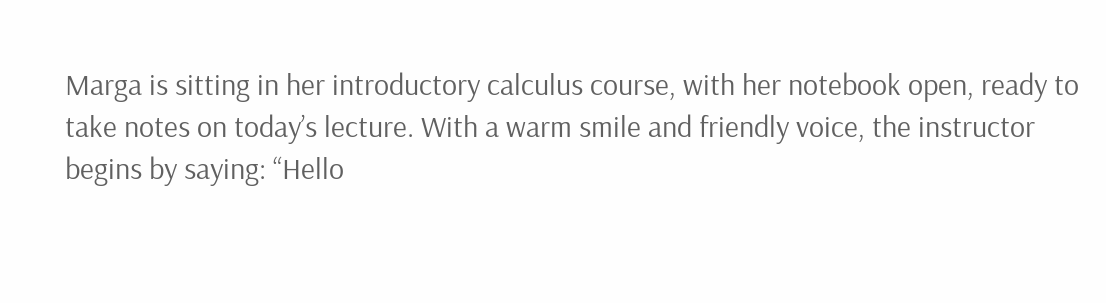Marga is sitting in her introductory calculus course, with her notebook open, ready to take notes on today’s lecture. With a warm smile and friendly voice, the instructor begins by saying: “Hello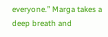everyone.” Marga takes a deep breath and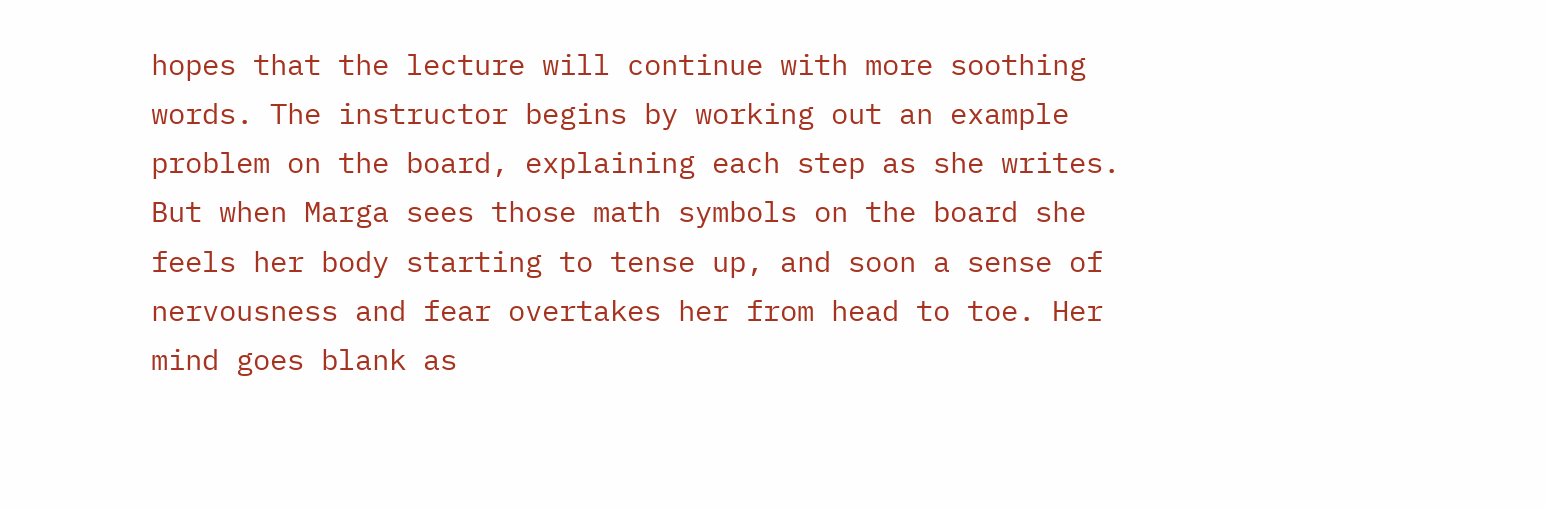hopes that the lecture will continue with more soothing words. The instructor begins by working out an example problem on the board, explaining each step as she writes. But when Marga sees those math symbols on the board she feels her body starting to tense up, and soon a sense of nervousness and fear overtakes her from head to toe. Her mind goes blank as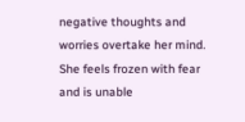negative thoughts and worries overtake her mind. She feels frozen with fear and is unable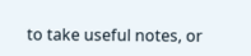to take useful notes, or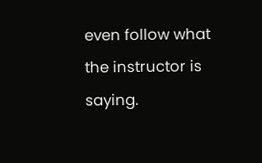even follow what the instructor is saying.